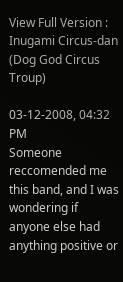View Full Version : Inugami Circus-dan (Dog God Circus Troup)

03-12-2008, 04:32 PM
Someone reccomended me this band, and I was wondering if anyone else had anything positive or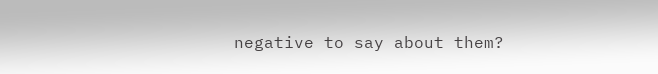negative to say about them?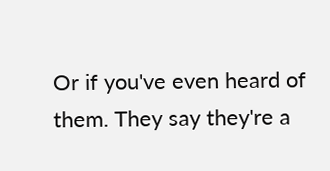Or if you've even heard of them. They say they're a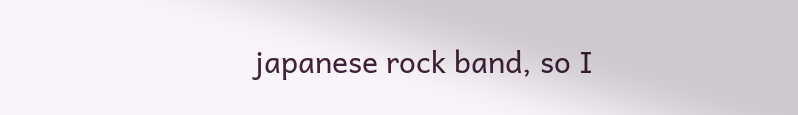japanese rock band, so I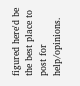figured here'd be the best place to post for help/opinions.